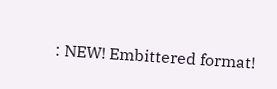: NEW! Embittered format!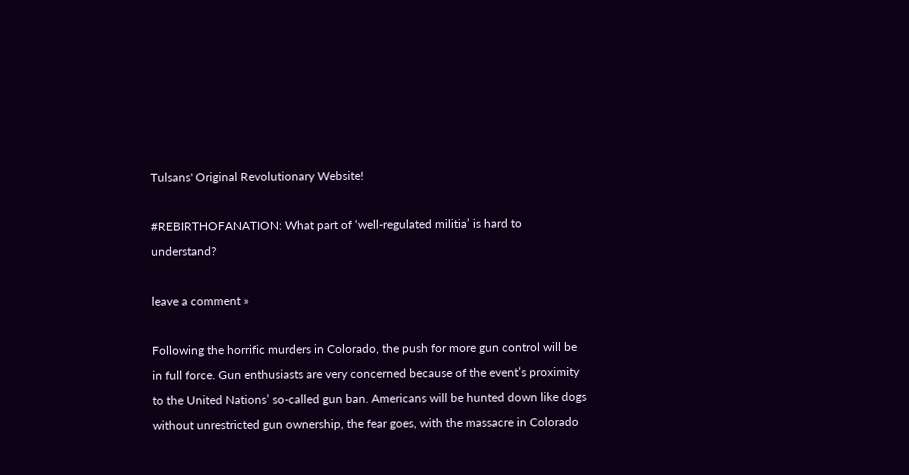Tulsans' Original Revolutionary Website!

#REBIRTHOFANATION: What part of ‘well-regulated militia’ is hard to understand?

leave a comment »

Following the horrific murders in Colorado, the push for more gun control will be in full force. Gun enthusiasts are very concerned because of the event’s proximity to the United Nations’ so-called gun ban. Americans will be hunted down like dogs without unrestricted gun ownership, the fear goes, with the massacre in Colorado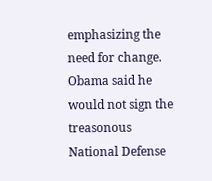emphasizing the need for change. Obama said he would not sign the treasonous National Defense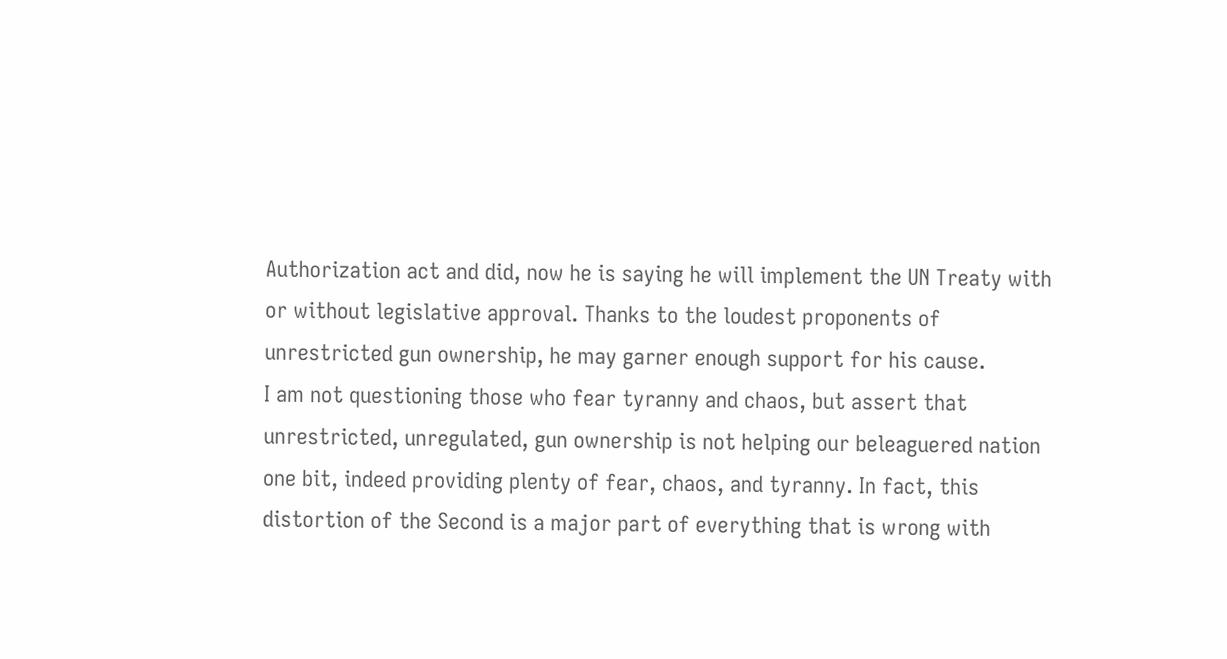Authorization act and did, now he is saying he will implement the UN Treaty with or without legislative approval. Thanks to the loudest proponents of unrestricted gun ownership, he may garner enough support for his cause.
I am not questioning those who fear tyranny and chaos, but assert that unrestricted, unregulated, gun ownership is not helping our beleaguered nation one bit, indeed providing plenty of fear, chaos, and tyranny. In fact, this distortion of the Second is a major part of everything that is wrong with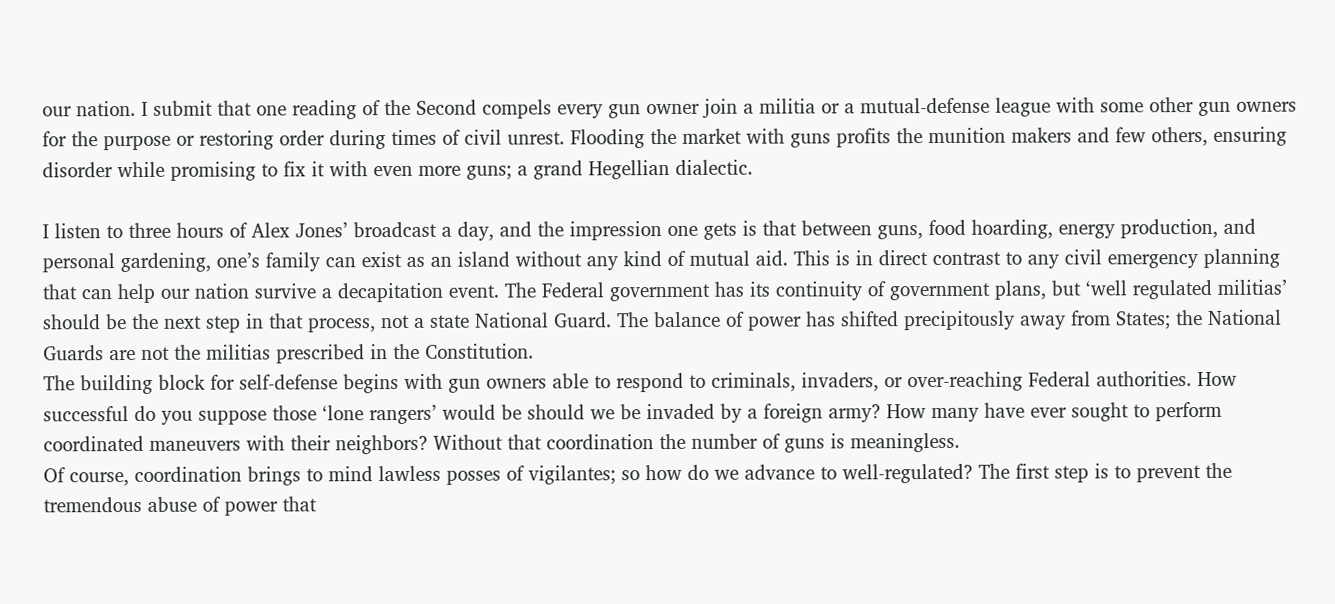our nation. I submit that one reading of the Second compels every gun owner join a militia or a mutual-defense league with some other gun owners for the purpose or restoring order during times of civil unrest. Flooding the market with guns profits the munition makers and few others, ensuring disorder while promising to fix it with even more guns; a grand Hegellian dialectic.

I listen to three hours of Alex Jones’ broadcast a day, and the impression one gets is that between guns, food hoarding, energy production, and personal gardening, one’s family can exist as an island without any kind of mutual aid. This is in direct contrast to any civil emergency planning that can help our nation survive a decapitation event. The Federal government has its continuity of government plans, but ‘well regulated militias’ should be the next step in that process, not a state National Guard. The balance of power has shifted precipitously away from States; the National Guards are not the militias prescribed in the Constitution.
The building block for self-defense begins with gun owners able to respond to criminals, invaders, or over-reaching Federal authorities. How successful do you suppose those ‘lone rangers’ would be should we be invaded by a foreign army? How many have ever sought to perform coordinated maneuvers with their neighbors? Without that coordination the number of guns is meaningless.
Of course, coordination brings to mind lawless posses of vigilantes; so how do we advance to well-regulated? The first step is to prevent the tremendous abuse of power that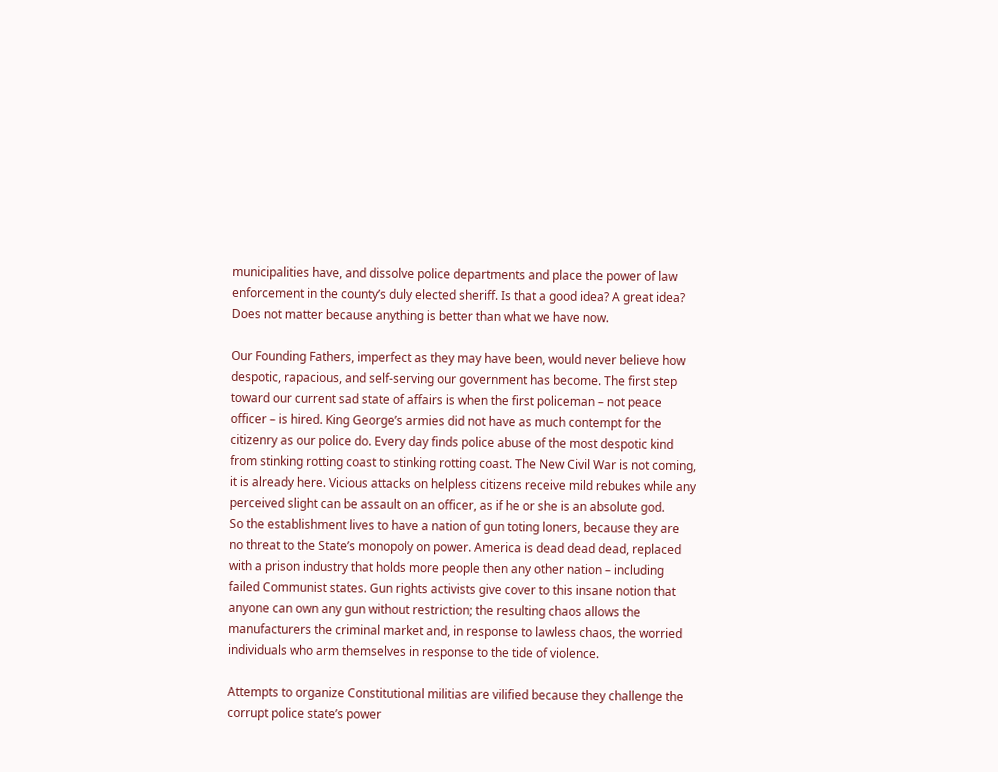municipalities have, and dissolve police departments and place the power of law enforcement in the county’s duly elected sheriff. Is that a good idea? A great idea? Does not matter because anything is better than what we have now.

Our Founding Fathers, imperfect as they may have been, would never believe how despotic, rapacious, and self-serving our government has become. The first step toward our current sad state of affairs is when the first policeman – not peace officer – is hired. King George’s armies did not have as much contempt for the citizenry as our police do. Every day finds police abuse of the most despotic kind from stinking rotting coast to stinking rotting coast. The New Civil War is not coming, it is already here. Vicious attacks on helpless citizens receive mild rebukes while any perceived slight can be assault on an officer, as if he or she is an absolute god.
So the establishment lives to have a nation of gun toting loners, because they are no threat to the State’s monopoly on power. America is dead dead dead, replaced with a prison industry that holds more people then any other nation – including failed Communist states. Gun rights activists give cover to this insane notion that anyone can own any gun without restriction; the resulting chaos allows the manufacturers the criminal market and, in response to lawless chaos, the worried individuals who arm themselves in response to the tide of violence.

Attempts to organize Constitutional militias are vilified because they challenge the corrupt police state’s power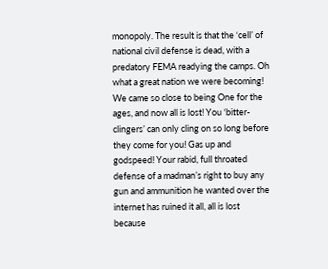monopoly. The result is that the ‘cell’ of national civil defense is dead, with a predatory FEMA readying the camps. Oh what a great nation we were becoming! We came so close to being One for the ages, and now all is lost! You ‘bitter-clingers’ can only cling on so long before they come for you! Gas up and godspeed! Your rabid, full throated defense of a madman’s right to buy any gun and ammunition he wanted over the internet has ruined it all, all is lost because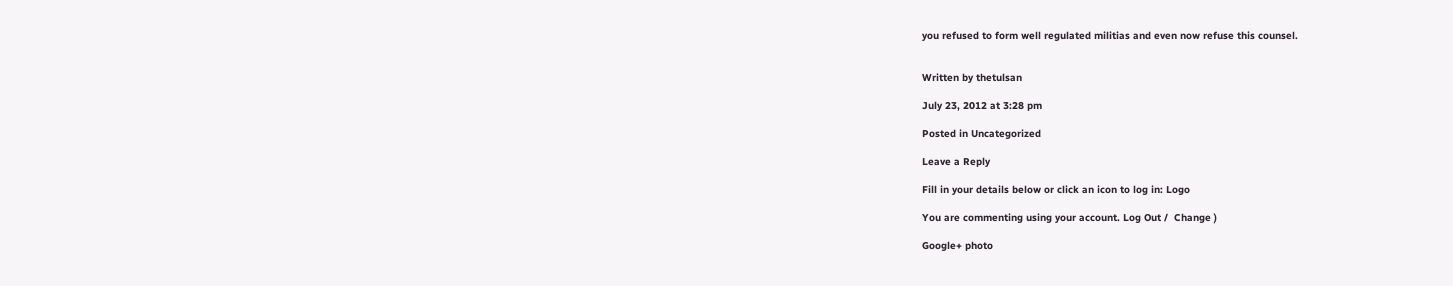you refused to form well regulated militias and even now refuse this counsel.


Written by thetulsan

July 23, 2012 at 3:28 pm

Posted in Uncategorized

Leave a Reply

Fill in your details below or click an icon to log in: Logo

You are commenting using your account. Log Out /  Change )

Google+ photo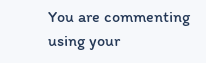You are commenting using your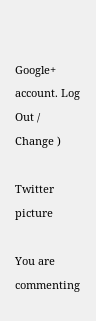Google+ account. Log Out /  Change )

Twitter picture

You are commenting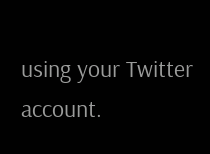using your Twitter account.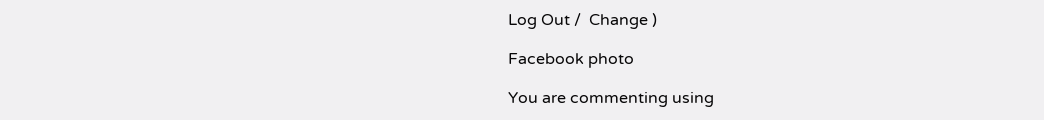Log Out /  Change )

Facebook photo

You are commenting using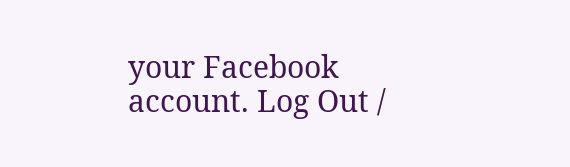your Facebook account. Log Out /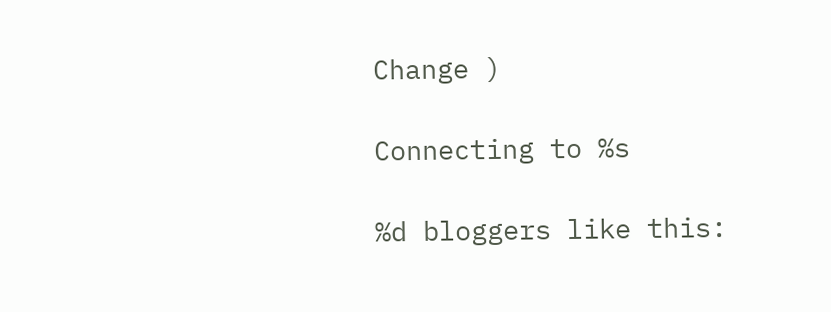Change )

Connecting to %s

%d bloggers like this: